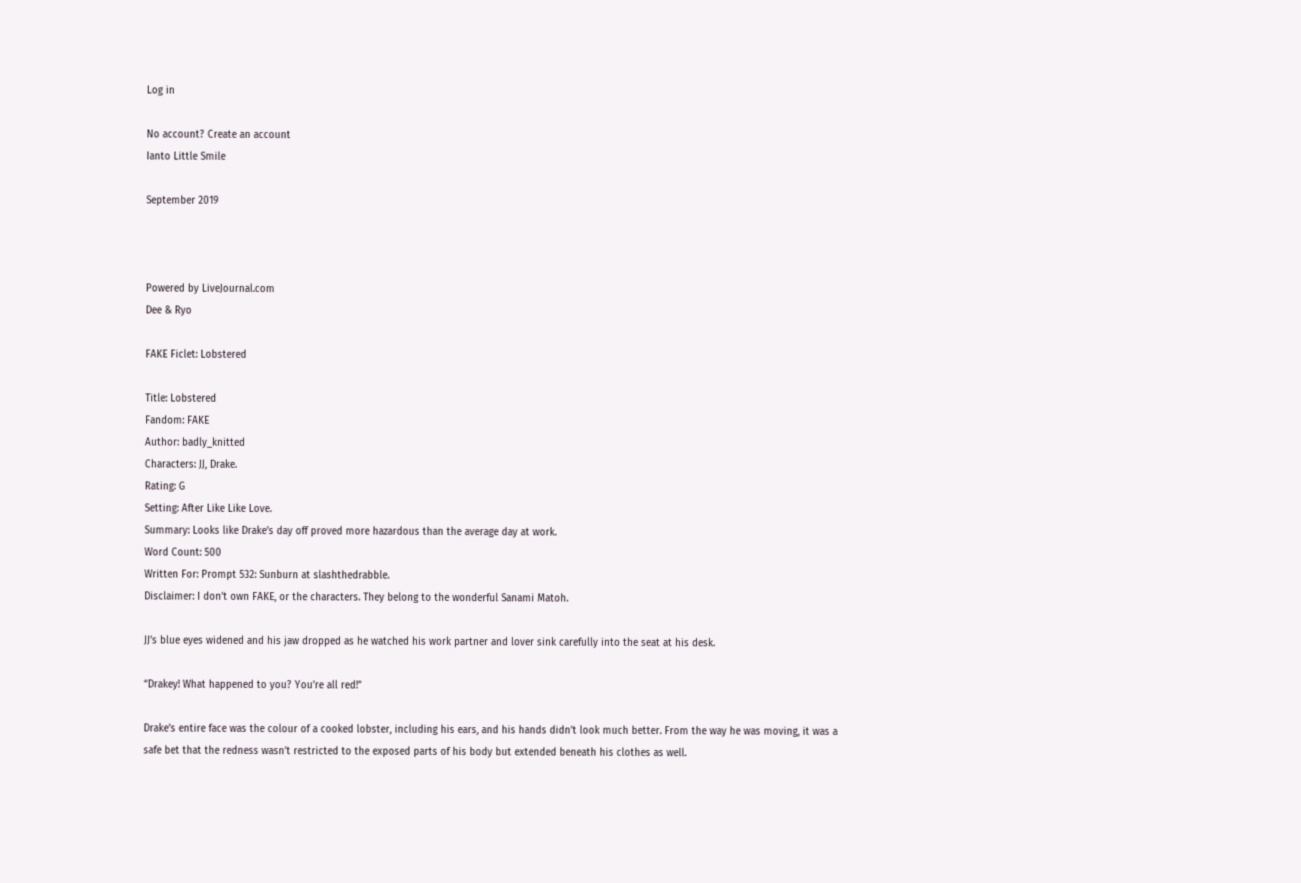Log in

No account? Create an account
Ianto Little Smile

September 2019



Powered by LiveJournal.com
Dee & Ryo

FAKE Ficlet: Lobstered

Title: Lobstered
Fandom: FAKE
Author: badly_knitted
Characters: JJ, Drake.
Rating: G
Setting: After Like Like Love.
Summary: Looks like Drake’s day off proved more hazardous than the average day at work.
Word Count: 500
Written For: Prompt 532: Sunburn at slashthedrabble.
Disclaimer: I don’t own FAKE, or the characters. They belong to the wonderful Sanami Matoh.

JJ’s blue eyes widened and his jaw dropped as he watched his work partner and lover sink carefully into the seat at his desk.

“Drakey! What happened to you? You’re all red!”

Drake’s entire face was the colour of a cooked lobster, including his ears, and his hands didn’t look much better. From the way he was moving, it was a safe bet that the redness wasn’t restricted to the exposed parts of his body but extended beneath his clothes as well.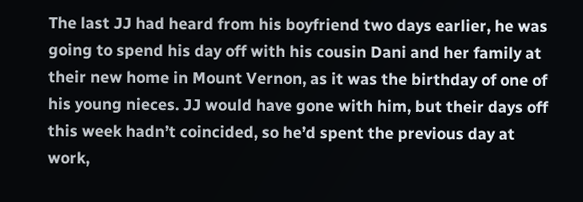The last JJ had heard from his boyfriend two days earlier, he was going to spend his day off with his cousin Dani and her family at their new home in Mount Vernon, as it was the birthday of one of his young nieces. JJ would have gone with him, but their days off this week hadn’t coincided, so he’d spent the previous day at work,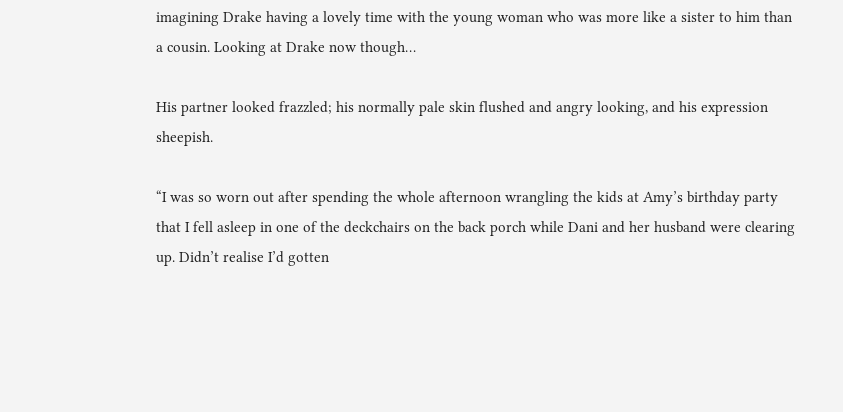imagining Drake having a lovely time with the young woman who was more like a sister to him than a cousin. Looking at Drake now though…

His partner looked frazzled; his normally pale skin flushed and angry looking, and his expression sheepish.

“I was so worn out after spending the whole afternoon wrangling the kids at Amy’s birthday party that I fell asleep in one of the deckchairs on the back porch while Dani and her husband were clearing up. Didn’t realise I’d gotten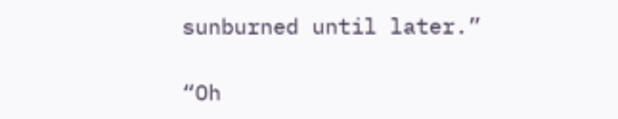sunburned until later.”

“Oh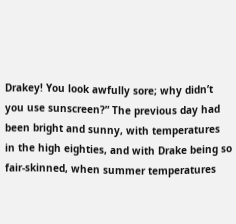Drakey! You look awfully sore; why didn’t you use sunscreen?” The previous day had been bright and sunny, with temperatures in the high eighties, and with Drake being so fair-skinned, when summer temperatures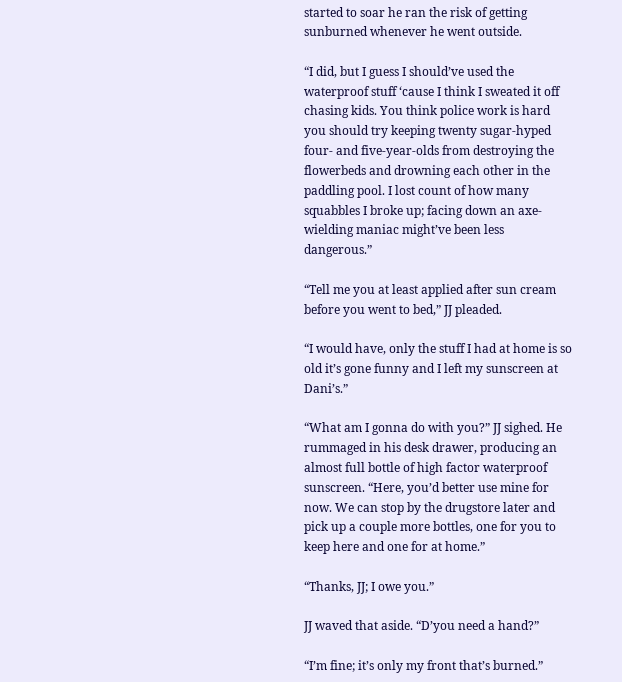started to soar he ran the risk of getting sunburned whenever he went outside.

“I did, but I guess I should’ve used the waterproof stuff ‘cause I think I sweated it off chasing kids. You think police work is hard you should try keeping twenty sugar-hyped four- and five-year-olds from destroying the flowerbeds and drowning each other in the paddling pool. I lost count of how many squabbles I broke up; facing down an axe-wielding maniac might’ve been less dangerous.”

“Tell me you at least applied after sun cream before you went to bed,” JJ pleaded.

“I would have, only the stuff I had at home is so old it’s gone funny and I left my sunscreen at Dani’s.”

“What am I gonna do with you?” JJ sighed. He rummaged in his desk drawer, producing an almost full bottle of high factor waterproof sunscreen. “Here, you’d better use mine for now. We can stop by the drugstore later and pick up a couple more bottles, one for you to keep here and one for at home.”

“Thanks, JJ; I owe you.”

JJ waved that aside. “D’you need a hand?”

“I’m fine; it’s only my front that’s burned.”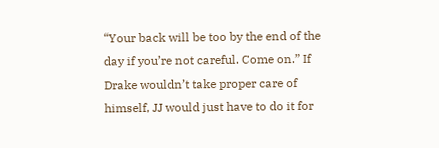“Your back will be too by the end of the day if you’re not careful. Come on.” If Drake wouldn’t take proper care of himself, JJ would just have to do it for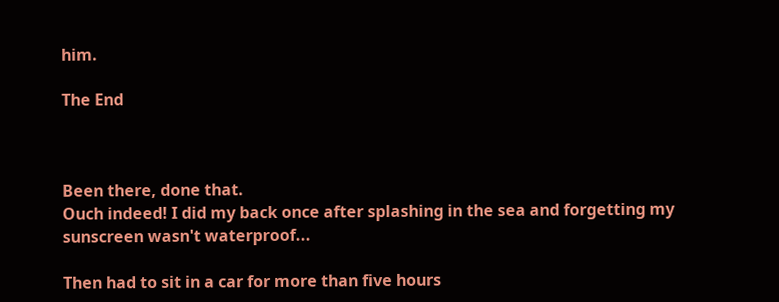him.

The End



Been there, done that.
Ouch indeed! I did my back once after splashing in the sea and forgetting my sunscreen wasn't waterproof...

Then had to sit in a car for more than five hours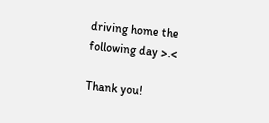driving home the following day >.<

Thank you!